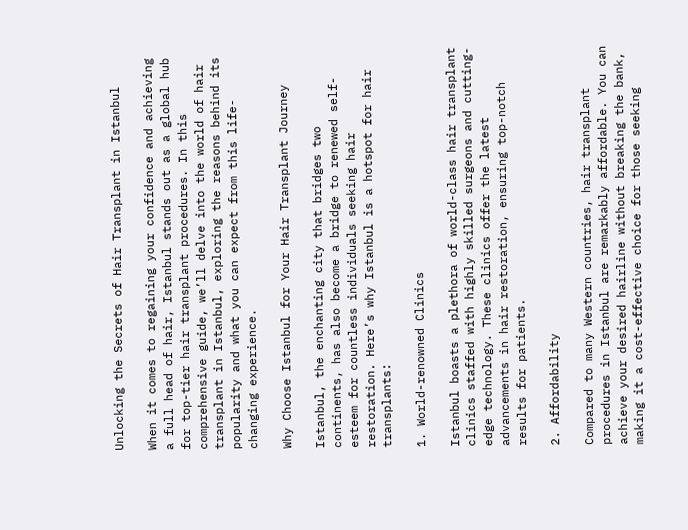Unlocking the Secrets of Hair Transplant in Istanbul

When it comes to regaining your confidence and achieving a full head of hair, Istanbul stands out as a global hub for top-tier hair transplant procedures. In this comprehensive guide, we’ll delve into the world of hair transplant in Istanbul, exploring the reasons behind its popularity and what you can expect from this life-changing experience.

Why Choose Istanbul for Your Hair Transplant Journey

Istanbul, the enchanting city that bridges two continents, has also become a bridge to renewed self-esteem for countless individuals seeking hair restoration. Here’s why Istanbul is a hotspot for hair transplants:

1. World-renowned Clinics

Istanbul boasts a plethora of world-class hair transplant clinics staffed with highly skilled surgeons and cutting-edge technology. These clinics offer the latest advancements in hair restoration, ensuring top-notch results for patients.

2. Affordability

Compared to many Western countries, hair transplant procedures in Istanbul are remarkably affordable. You can achieve your desired hairline without breaking the bank, making it a cost-effective choice for those seeking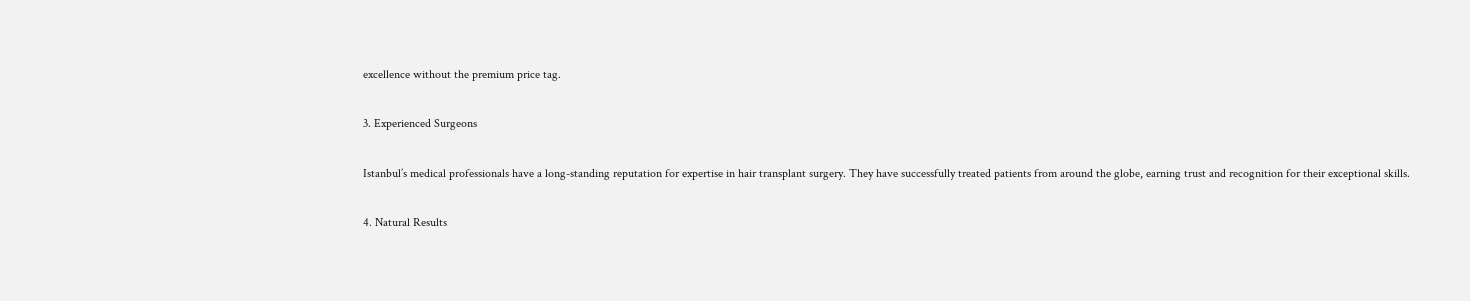excellence without the premium price tag.

3. Experienced Surgeons

Istanbul’s medical professionals have a long-standing reputation for expertise in hair transplant surgery. They have successfully treated patients from around the globe, earning trust and recognition for their exceptional skills.

4. Natural Results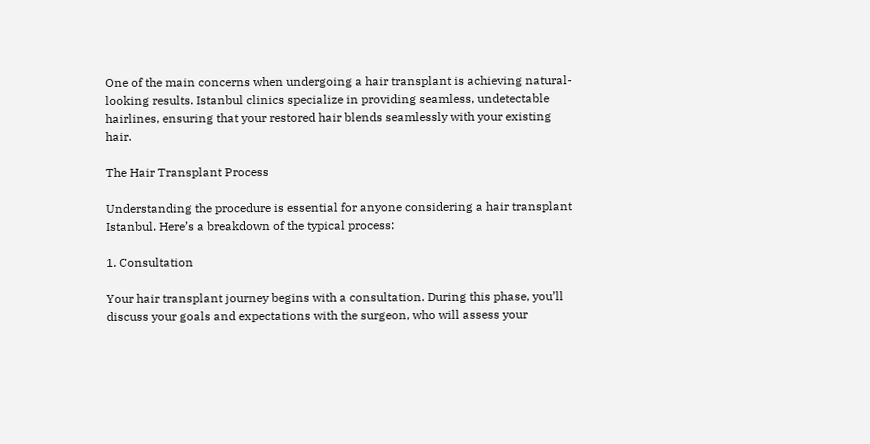One of the main concerns when undergoing a hair transplant is achieving natural-looking results. Istanbul clinics specialize in providing seamless, undetectable hairlines, ensuring that your restored hair blends seamlessly with your existing hair.

The Hair Transplant Process

Understanding the procedure is essential for anyone considering a hair transplant Istanbul. Here’s a breakdown of the typical process:

1. Consultation

Your hair transplant journey begins with a consultation. During this phase, you’ll discuss your goals and expectations with the surgeon, who will assess your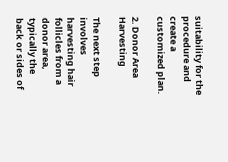suitability for the procedure and create a customized plan.

2. Donor Area Harvesting

The next step involves harvesting hair follicles from a donor area, typically the back or sides of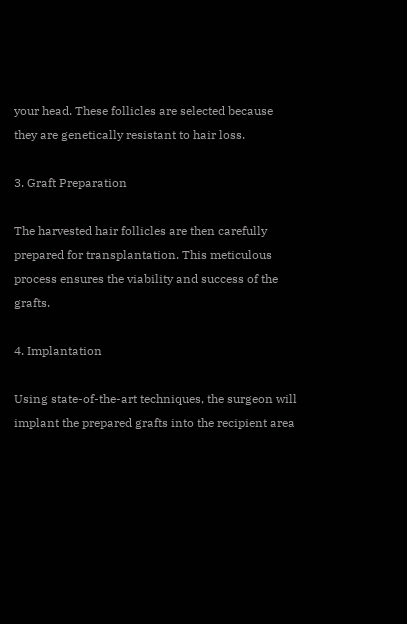your head. These follicles are selected because they are genetically resistant to hair loss.

3. Graft Preparation

The harvested hair follicles are then carefully prepared for transplantation. This meticulous process ensures the viability and success of the grafts.

4. Implantation

Using state-of-the-art techniques, the surgeon will implant the prepared grafts into the recipient area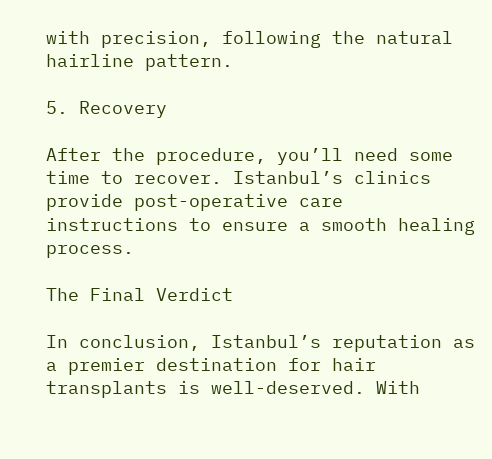with precision, following the natural hairline pattern.

5. Recovery

After the procedure, you’ll need some time to recover. Istanbul’s clinics provide post-operative care instructions to ensure a smooth healing process.

The Final Verdict

In conclusion, Istanbul’s reputation as a premier destination for hair transplants is well-deserved. With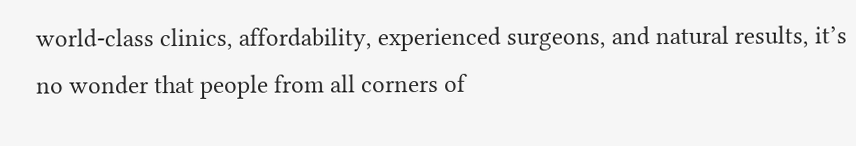world-class clinics, affordability, experienced surgeons, and natural results, it’s no wonder that people from all corners of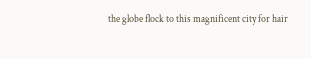the globe flock to this magnificent city for hair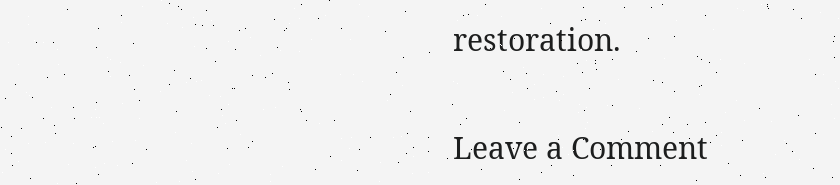restoration.

Leave a Comment